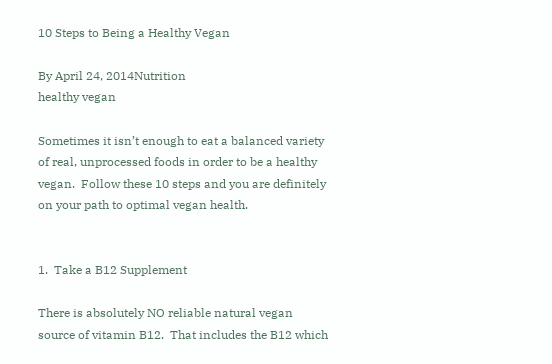10 Steps to Being a Healthy Vegan

By April 24, 2014Nutrition
healthy vegan

Sometimes it isn’t enough to eat a balanced variety of real, unprocessed foods in order to be a healthy vegan.  Follow these 10 steps and you are definitely on your path to optimal vegan health.


1.  Take a B12 Supplement

There is absolutely NO reliable natural vegan source of vitamin B12.  That includes the B12 which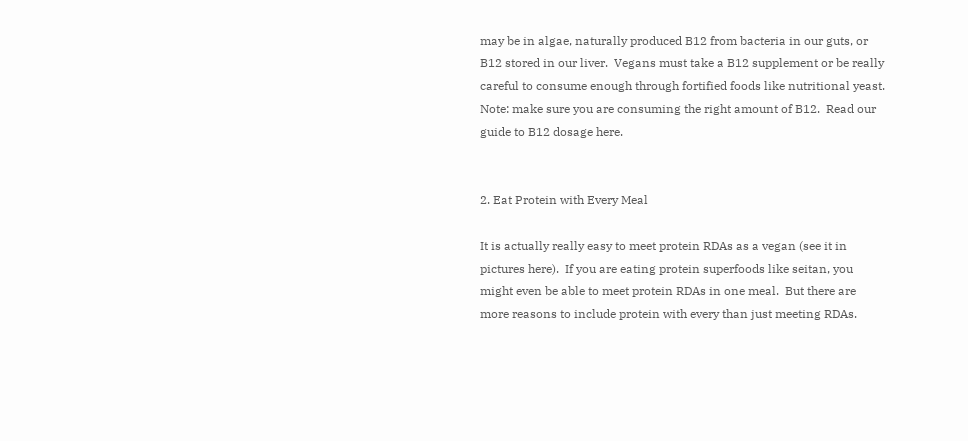may be in algae, naturally produced B12 from bacteria in our guts, or B12 stored in our liver.  Vegans must take a B12 supplement or be really careful to consume enough through fortified foods like nutritional yeast.  Note: make sure you are consuming the right amount of B12.  Read our guide to B12 dosage here.


2. Eat Protein with Every Meal

It is actually really easy to meet protein RDAs as a vegan (see it in pictures here).  If you are eating protein superfoods like seitan, you might even be able to meet protein RDAs in one meal.  But there are more reasons to include protein with every than just meeting RDAs.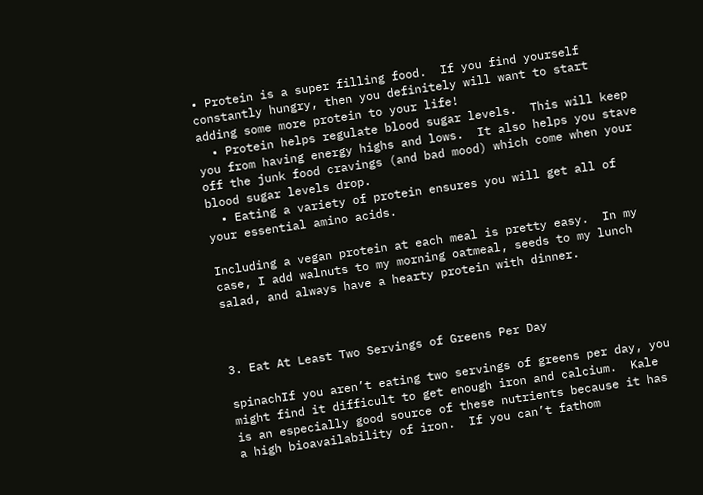• Protein is a super filling food.  If you find yourself constantly hungry, then you definitely will want to start adding some more protein to your life!
  • Protein helps regulate blood sugar levels.  This will keep you from having energy highs and lows.  It also helps you stave off the junk food cravings (and bad mood) which come when your blood sugar levels drop.
  • Eating a variety of protein ensures you will get all of your essential amino acids.

Including a vegan protein at each meal is pretty easy.  In my case, I add walnuts to my morning oatmeal, seeds to my lunch salad, and always have a hearty protein with dinner.



3. Eat At Least Two Servings of Greens Per Day

spinachIf you aren’t eating two servings of greens per day, you might find it difficult to get enough iron and calcium.  Kale is an especially good source of these nutrients because it has a high bioavailability of iron.  If you can’t fathom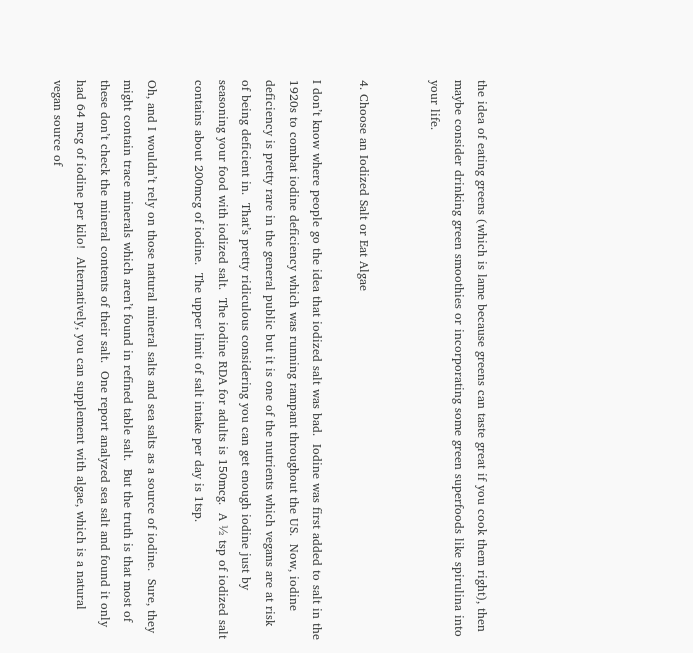the idea of eating greens (which is lame because greens can taste great if you cook them right), then maybe consider drinking green smoothies or incorporating some green superfoods like spirulina into your life.


4. Choose an Iodized Salt or Eat Algae

I don’t know where people go the idea that iodized salt was bad.  Iodine was first added to salt in the 1920s to combat iodine deficiency which was running rampant throughout the US.  Now, iodine deficiency is pretty rare in the general public but it is one of the nutrients which vegans are at risk of being deficient in.  That’s pretty ridiculous considering you can get enough iodine just by seasoning your food with iodized salt.  The iodine RDA for adults is 150mcg.  A ½ tsp of iodized salt contains about 200mcg of iodine.  The upper limit of salt intake per day is 1tsp.

Oh, and I wouldn’t rely on those natural mineral salts and sea salts as a source of iodine.  Sure, they might contain trace minerals which aren’t found in refined table salt.  But the truth is that most of these don’t check the mineral contents of their salt.  One report analyzed sea salt and found it only had 64 mcg of iodine per kilo!  Alternatively, you can supplement with algae, which is a natural vegan source of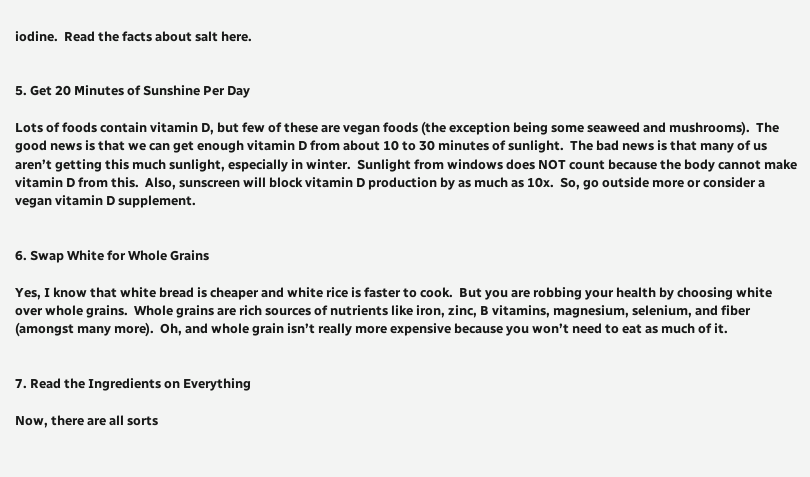iodine.  Read the facts about salt here.


5. Get 20 Minutes of Sunshine Per Day

Lots of foods contain vitamin D, but few of these are vegan foods (the exception being some seaweed and mushrooms).  The good news is that we can get enough vitamin D from about 10 to 30 minutes of sunlight.  The bad news is that many of us aren’t getting this much sunlight, especially in winter.  Sunlight from windows does NOT count because the body cannot make vitamin D from this.  Also, sunscreen will block vitamin D production by as much as 10x.  So, go outside more or consider a vegan vitamin D supplement.


6. Swap White for Whole Grains

Yes, I know that white bread is cheaper and white rice is faster to cook.  But you are robbing your health by choosing white over whole grains.  Whole grains are rich sources of nutrients like iron, zinc, B vitamins, magnesium, selenium, and fiber (amongst many more).  Oh, and whole grain isn’t really more expensive because you won’t need to eat as much of it.


7. Read the Ingredients on Everything

Now, there are all sorts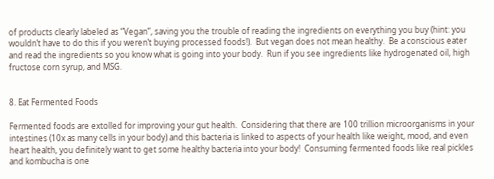of products clearly labeled as “Vegan”, saving you the trouble of reading the ingredients on everything you buy (hint: you wouldn’t have to do this if you weren’t buying processed foods!).  But vegan does not mean healthy.  Be a conscious eater and read the ingredients so you know what is going into your body.  Run if you see ingredients like hydrogenated oil, high fructose corn syrup, and MSG.


8. Eat Fermented Foods

Fermented foods are extolled for improving your gut health.  Considering that there are 100 trillion microorganisms in your intestines (10x as many cells in your body) and this bacteria is linked to aspects of your health like weight, mood, and even heart health, you definitely want to get some healthy bacteria into your body!  Consuming fermented foods like real pickles and kombucha is one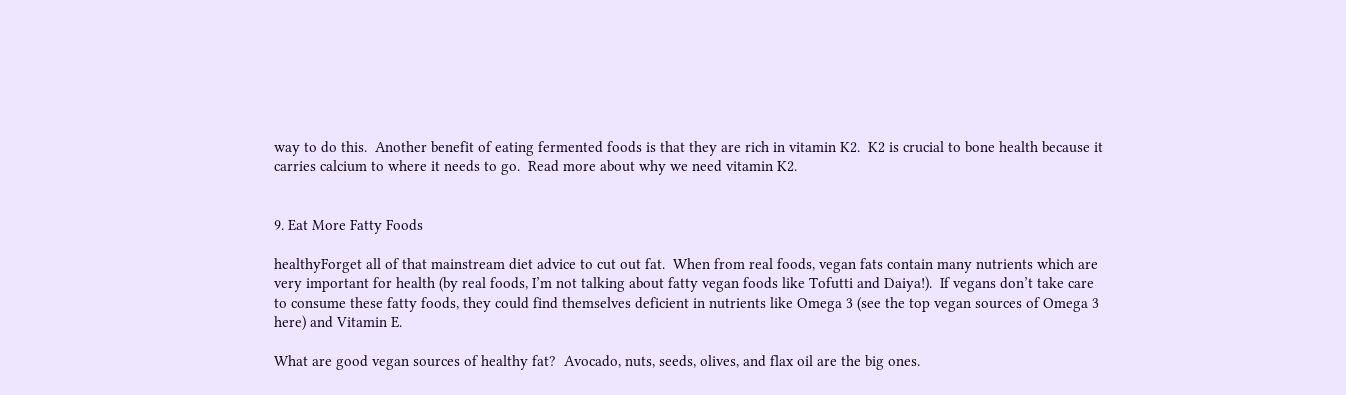way to do this.  Another benefit of eating fermented foods is that they are rich in vitamin K2.  K2 is crucial to bone health because it carries calcium to where it needs to go.  Read more about why we need vitamin K2.


9. Eat More Fatty Foods

healthyForget all of that mainstream diet advice to cut out fat.  When from real foods, vegan fats contain many nutrients which are very important for health (by real foods, I’m not talking about fatty vegan foods like Tofutti and Daiya!).  If vegans don’t take care to consume these fatty foods, they could find themselves deficient in nutrients like Omega 3 (see the top vegan sources of Omega 3 here) and Vitamin E.

What are good vegan sources of healthy fat?  Avocado, nuts, seeds, olives, and flax oil are the big ones.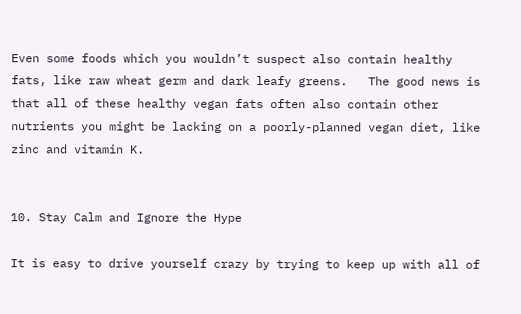Even some foods which you wouldn’t suspect also contain healthy fats, like raw wheat germ and dark leafy greens.   The good news is that all of these healthy vegan fats often also contain other nutrients you might be lacking on a poorly-planned vegan diet, like zinc and vitamin K.


10. Stay Calm and Ignore the Hype

It is easy to drive yourself crazy by trying to keep up with all of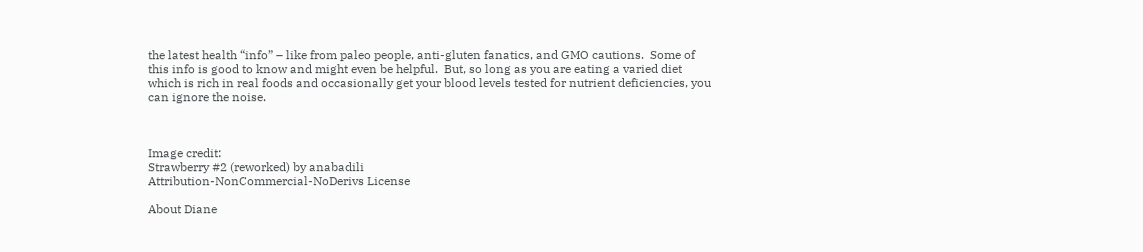the latest health “info” – like from paleo people, anti-gluten fanatics, and GMO cautions.  Some of this info is good to know and might even be helpful.  But, so long as you are eating a varied diet which is rich in real foods and occasionally get your blood levels tested for nutrient deficiencies, you can ignore the noise.



Image credit:
Strawberry #2 (reworked) by anabadili
Attribution-NonCommercial-NoDerivs License

About Diane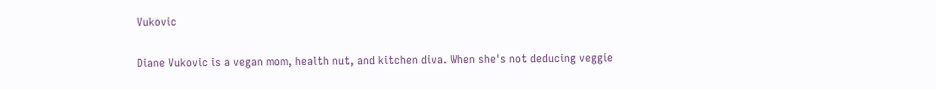Vukovic

Diane Vukovic is a vegan mom, health nut, and kitchen diva. When she's not deducing veggie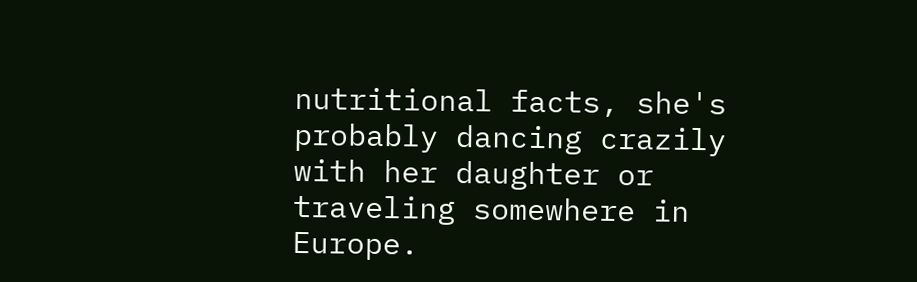nutritional facts, she's probably dancing crazily with her daughter or traveling somewhere in Europe.